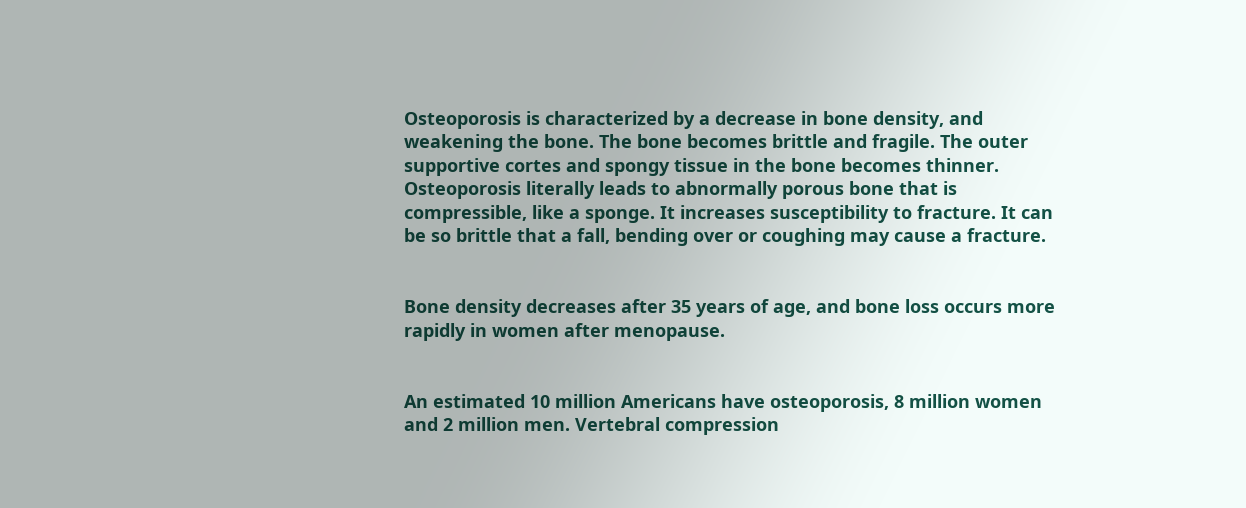Osteoporosis is characterized by a decrease in bone density, and weakening the bone. The bone becomes brittle and fragile. The outer supportive cortes and spongy tissue in the bone becomes thinner. Osteoporosis literally leads to abnormally porous bone that is compressible, like a sponge. It increases susceptibility to fracture. It can be so brittle that a fall, bending over or coughing may cause a fracture.


Bone density decreases after 35 years of age, and bone loss occurs more rapidly in women after menopause.


An estimated 10 million Americans have osteoporosis, 8 million women and 2 million men. Vertebral compression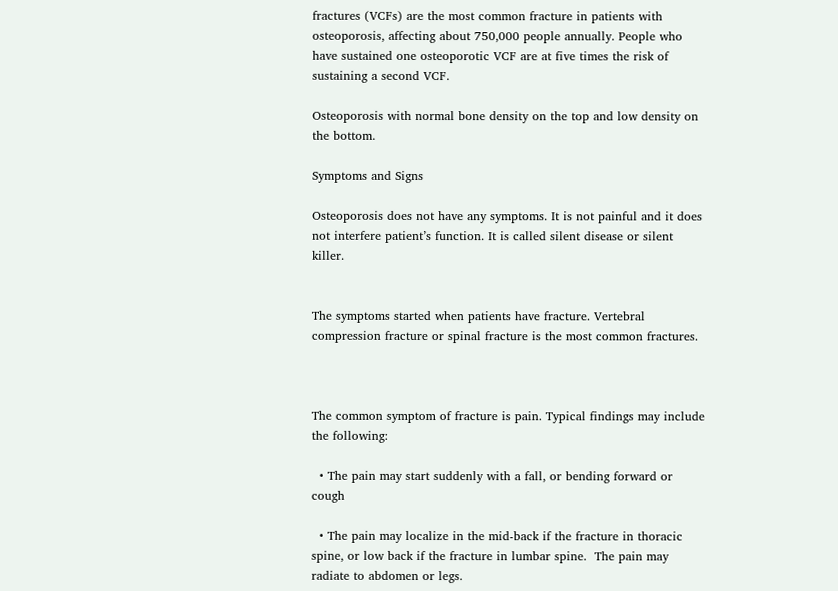fractures (VCFs) are the most common fracture in patients with osteoporosis, affecting about 750,000 people annually. People who have sustained one osteoporotic VCF are at five times the risk of sustaining a second VCF.

Osteoporosis with normal bone density on the top and low density on the bottom.

Symptoms and Signs

Osteoporosis does not have any symptoms. It is not painful and it does not interfere patient’s function. It is called silent disease or silent killer.


The symptoms started when patients have fracture. Vertebral compression fracture or spinal fracture is the most common fractures.



The common symptom of fracture is pain. Typical findings may include the following:

  • The pain may start suddenly with a fall, or bending forward or cough

  • The pain may localize in the mid-back if the fracture in thoracic spine, or low back if the fracture in lumbar spine.  The pain may radiate to abdomen or legs.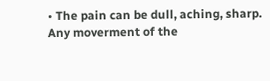• The pain can be dull, aching, sharp. Any moverment of the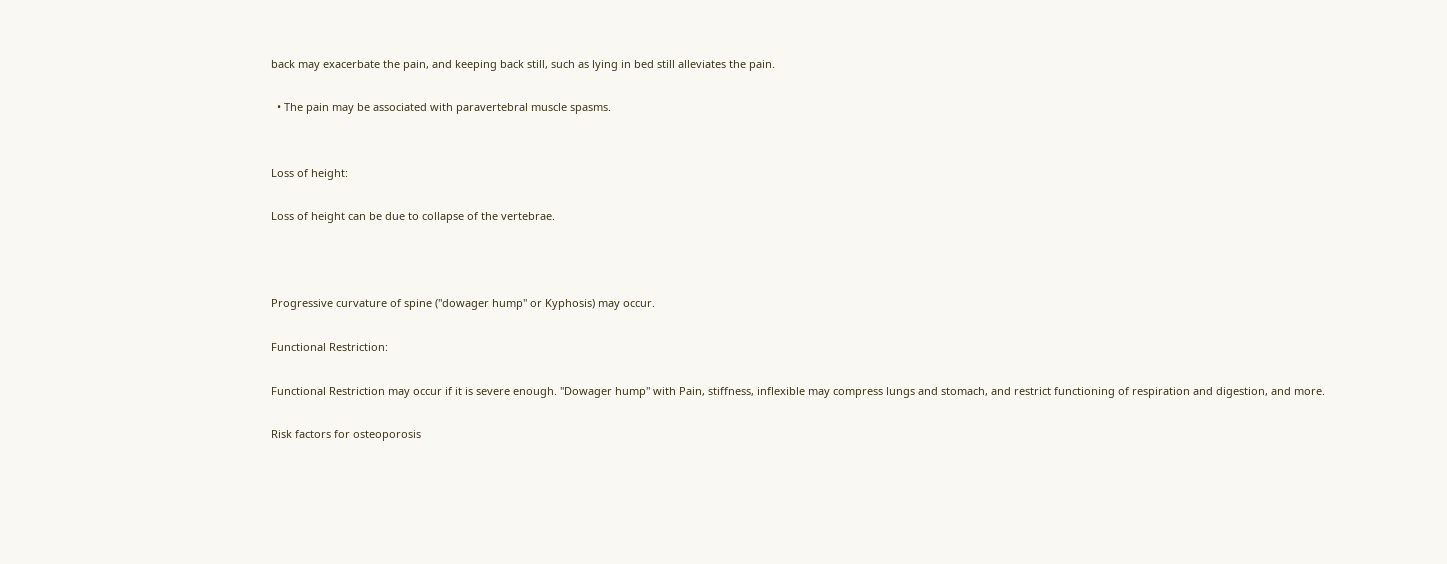back may exacerbate the pain, and keeping back still, such as lying in bed still alleviates the pain.

  • The pain may be associated with paravertebral muscle spasms.


Loss of height:

Loss of height can be due to collapse of the vertebrae.



Progressive curvature of spine ("dowager hump" or Kyphosis) may occur.

Functional Restriction:

Functional Restriction may occur if it is severe enough. "Dowager hump" with Pain, stiffness, inflexible may compress lungs and stomach, and restrict functioning of respiration and digestion, and more.

Risk factors for osteoporosis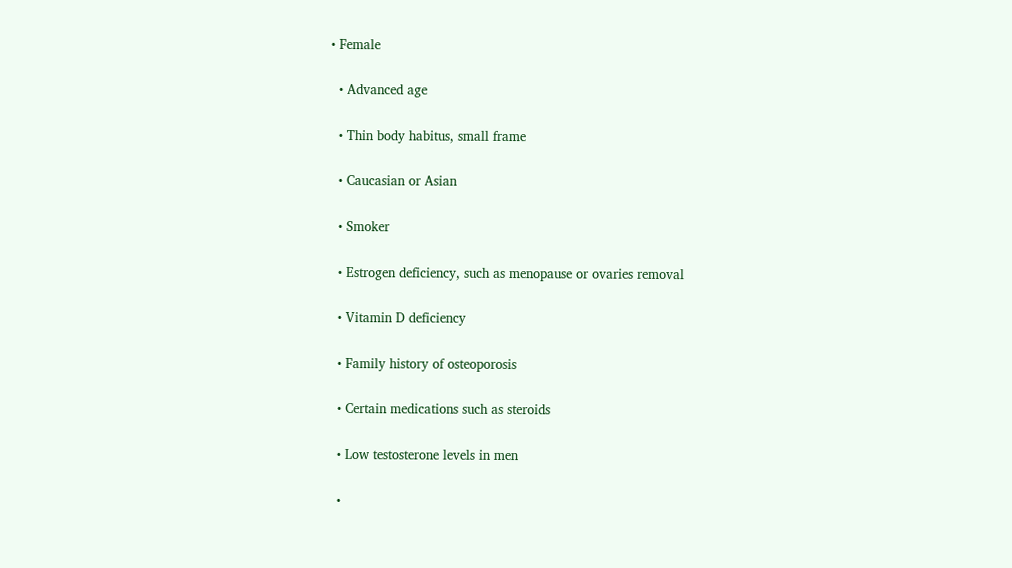• Female

  • Advanced age

  • Thin body habitus, small frame

  • Caucasian or Asian

  • Smoker

  • Estrogen deficiency, such as menopause or ovaries removal

  • Vitamin D deficiency

  • Family history of osteoporosis

  • Certain medications such as steroids

  • Low testosterone levels in men

  •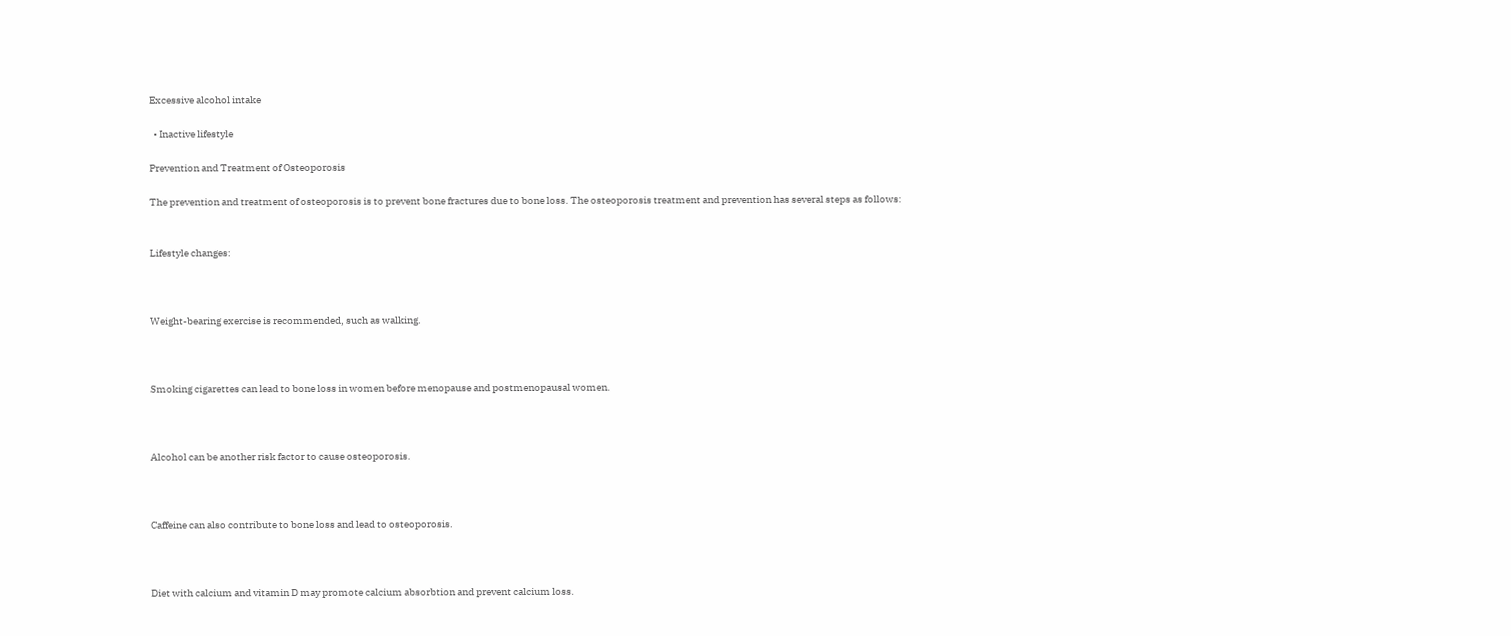Excessive alcohol intake

  • Inactive lifestyle

Prevention and Treatment of Osteoporosis

The prevention and treatment of osteoporosis is to prevent bone fractures due to bone loss. The osteoporosis treatment and prevention has several steps as follows:


Lifestyle changes:



Weight-bearing exercise is recommended, such as walking.



Smoking cigarettes can lead to bone loss in women before menopause and postmenopausal women.



Alcohol can be another risk factor to cause osteoporosis.



Caffeine can also contribute to bone loss and lead to osteoporosis.



Diet with calcium and vitamin D may promote calcium absorbtion and prevent calcium loss.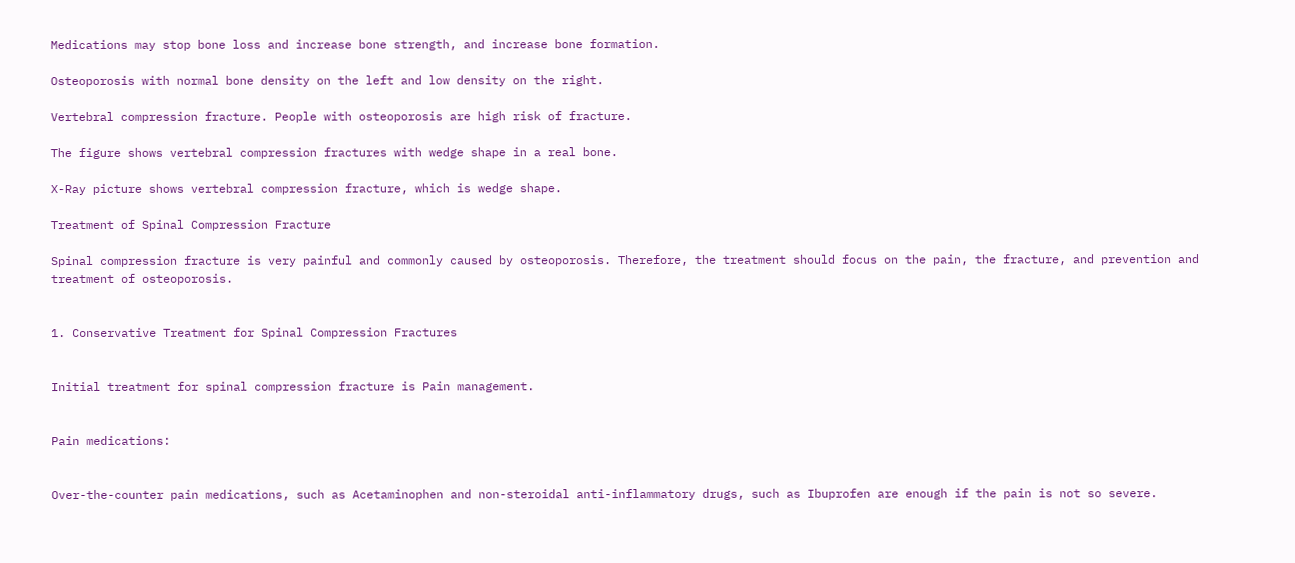Medications may stop bone loss and increase bone strength, and increase bone formation.

Osteoporosis with normal bone density on the left and low density on the right.

Vertebral compression fracture. People with osteoporosis are high risk of fracture.

The figure shows vertebral compression fractures with wedge shape in a real bone.

X-Ray picture shows vertebral compression fracture, which is wedge shape.

Treatment of Spinal Compression Fracture

Spinal compression fracture is very painful and commonly caused by osteoporosis. Therefore, the treatment should focus on the pain, the fracture, and prevention and treatment of osteoporosis.


1. Conservative Treatment for Spinal Compression Fractures


Initial treatment for spinal compression fracture is Pain management.


Pain medications:


Over-the-counter pain medications, such as Acetaminophen and non-steroidal anti-inflammatory drugs, such as Ibuprofen are enough if the pain is not so severe.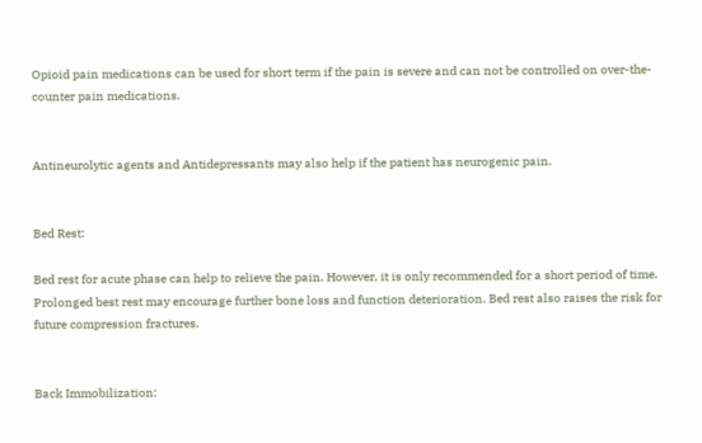Opioid pain medications can be used for short term if the pain is severe and can not be controlled on over-the-counter pain medications.


Antineurolytic agents and Antidepressants may also help if the patient has neurogenic pain.


Bed Rest:

Bed rest for acute phase can help to relieve the pain. However, it is only recommended for a short period of time. Prolonged best rest may encourage further bone loss and function deterioration. Bed rest also raises the risk for future compression fractures.


Back Immobilization: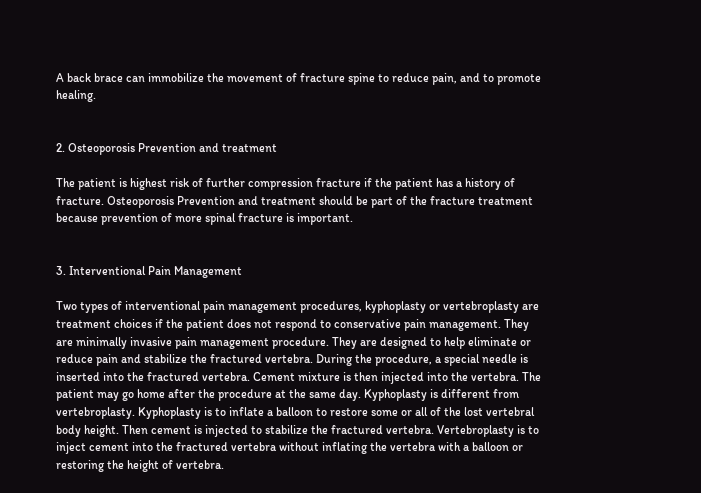A back brace can immobilize the movement of fracture spine to reduce pain, and to promote healing.


2. Osteoporosis Prevention and treatment

The patient is highest risk of further compression fracture if the patient has a history of fracture. Osteoporosis Prevention and treatment should be part of the fracture treatment because prevention of more spinal fracture is important.


3. Interventional Pain Management

Two types of interventional pain management procedures, kyphoplasty or vertebroplasty are treatment choices if the patient does not respond to conservative pain management. They are minimally invasive pain management procedure. They are designed to help eliminate or reduce pain and stabilize the fractured vertebra. During the procedure, a special needle is inserted into the fractured vertebra. Cement mixture is then injected into the vertebra. The patient may go home after the procedure at the same day. Kyphoplasty is different from vertebroplasty. Kyphoplasty is to inflate a balloon to restore some or all of the lost vertebral body height. Then cement is injected to stabilize the fractured vertebra. Vertebroplasty is to inject cement into the fractured vertebra without inflating the vertebra with a balloon or restoring the height of vertebra.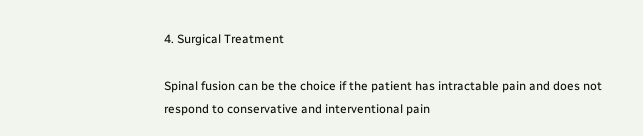4. Surgical Treatment

Spinal fusion can be the choice if the patient has intractable pain and does not respond to conservative and interventional pain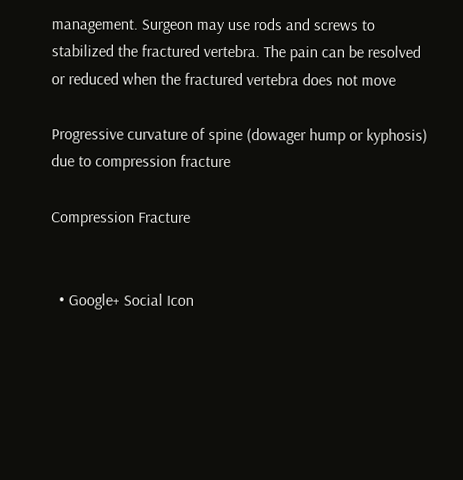management. Surgeon may use rods and screws to stabilized the fractured vertebra. The pain can be resolved or reduced when the fractured vertebra does not move

Progressive curvature of spine (dowager hump or kyphosis) due to compression fracture

Compression Fracture


  • Google+ Social Icon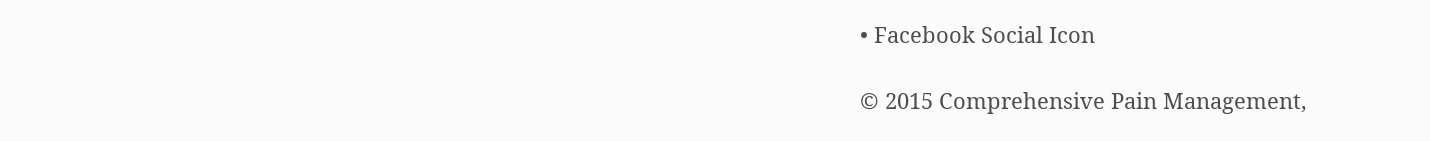• Facebook Social Icon

© 2015 Comprehensive Pain Management,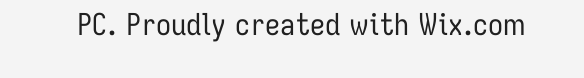PC. Proudly created with Wix.com